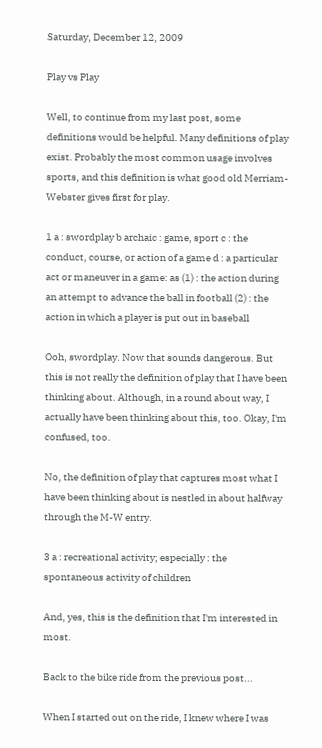Saturday, December 12, 2009

Play vs Play

Well, to continue from my last post, some definitions would be helpful. Many definitions of play exist. Probably the most common usage involves sports, and this definition is what good old Merriam-Webster gives first for play.

1 a : swordplay b archaic : game, sport c : the conduct, course, or action of a game d : a particular act or maneuver in a game: as (1) : the action during an attempt to advance the ball in football (2) : the action in which a player is put out in baseball

Ooh, swordplay. Now that sounds dangerous. But this is not really the definition of play that I have been thinking about. Although, in a round about way, I actually have been thinking about this, too. Okay, I'm confused, too.

No, the definition of play that captures most what I have been thinking about is nestled in about halfway through the M-W entry.

3 a : recreational activity; especially : the spontaneous activity of children

And, yes, this is the definition that I'm interested in most.

Back to the bike ride from the previous post...

When I started out on the ride, I knew where I was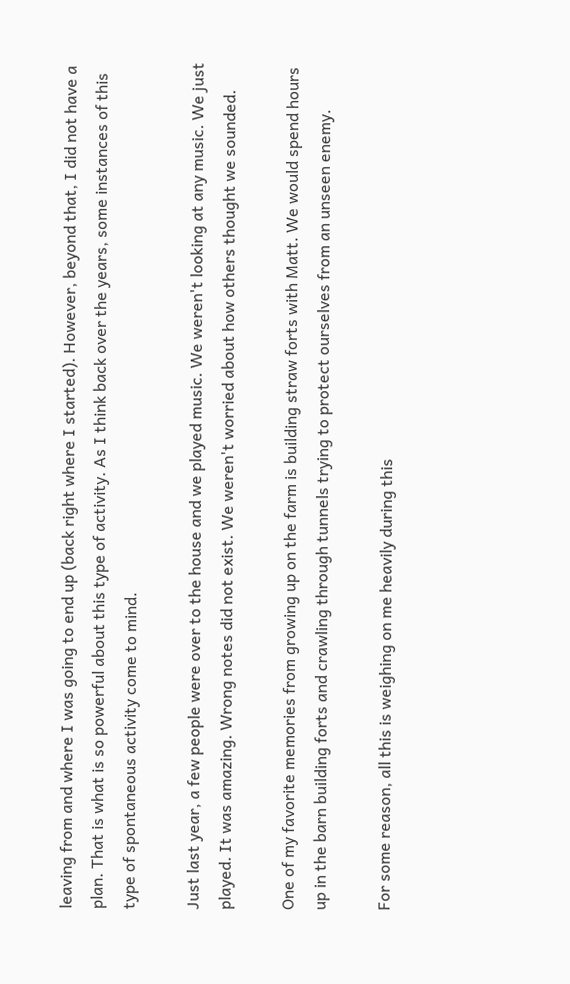leaving from and where I was going to end up (back right where I started). However, beyond that, I did not have a plan. That is what is so powerful about this type of activity. As I think back over the years, some instances of this type of spontaneous activity come to mind.

Just last year, a few people were over to the house and we played music. We weren't looking at any music. We just played. It was amazing. Wrong notes did not exist. We weren't worried about how others thought we sounded.

One of my favorite memories from growing up on the farm is building straw forts with Matt. We would spend hours up in the barn building forts and crawling through tunnels trying to protect ourselves from an unseen enemy.

For some reason, all this is weighing on me heavily during this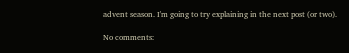advent season. I'm going to try explaining in the next post (or two).

No comments: